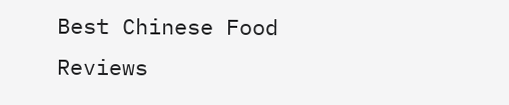Best Chinese Food Reviews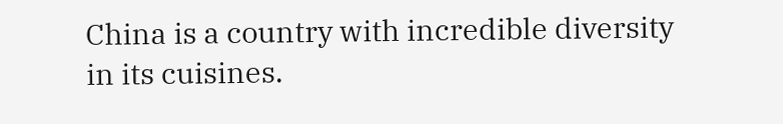China is a country with incredible diversity in its cuisines.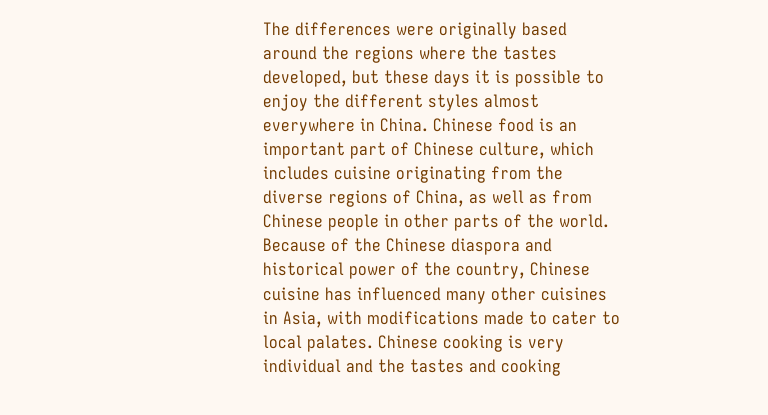The differences were originally based around the regions where the tastes developed, but these days it is possible to enjoy the different styles almost everywhere in China. Chinese food is an important part of Chinese culture, which includes cuisine originating from the diverse regions of China, as well as from Chinese people in other parts of the world. Because of the Chinese diaspora and historical power of the country, Chinese cuisine has influenced many other cuisines in Asia, with modifications made to cater to local palates. Chinese cooking is very individual and the tastes and cooking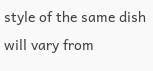style of the same dish will vary from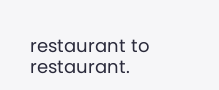restaurant to restaurant.